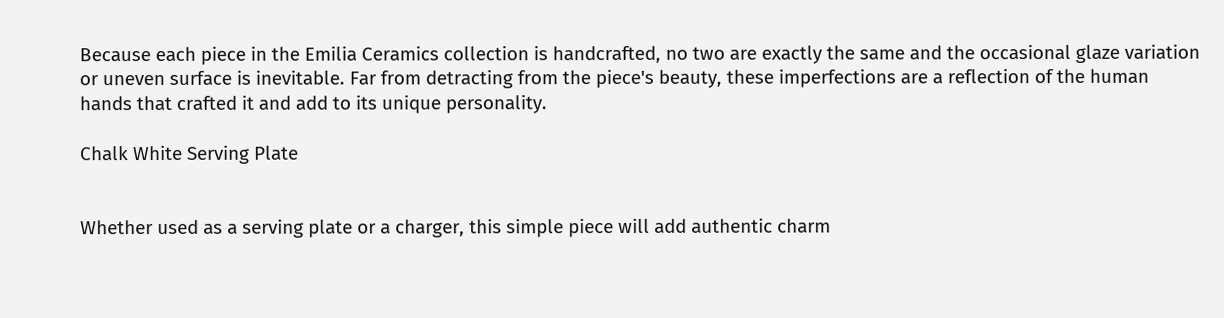Because each piece in the Emilia Ceramics collection is handcrafted, no two are exactly the same and the occasional glaze variation or uneven surface is inevitable. Far from detracting from the piece's beauty, these imperfections are a reflection of the human hands that crafted it and add to its unique personality.

Chalk White Serving Plate


Whether used as a serving plate or a charger, this simple piece will add authentic charm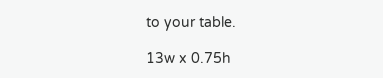to your table.

13w x 0.75h